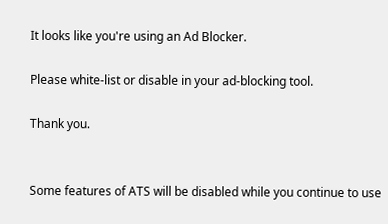It looks like you're using an Ad Blocker.

Please white-list or disable in your ad-blocking tool.

Thank you.


Some features of ATS will be disabled while you continue to use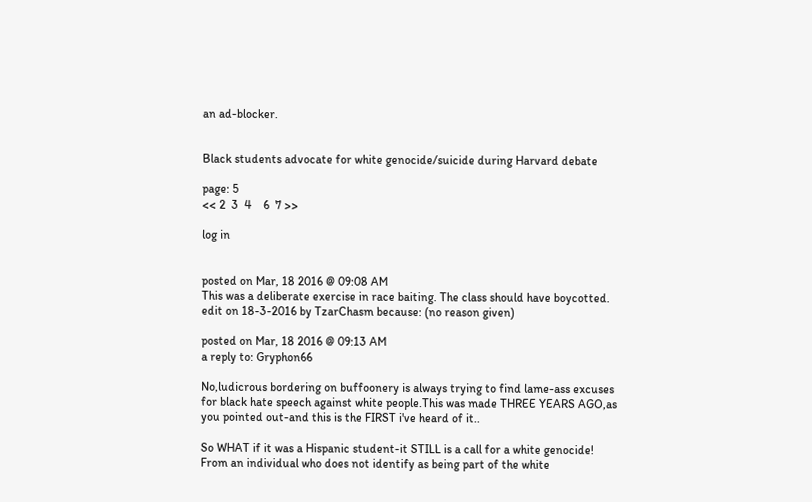an ad-blocker.


Black students advocate for white genocide/suicide during Harvard debate

page: 5
<< 2  3  4    6  7 >>

log in


posted on Mar, 18 2016 @ 09:08 AM
This was a deliberate exercise in race baiting. The class should have boycotted.
edit on 18-3-2016 by TzarChasm because: (no reason given)

posted on Mar, 18 2016 @ 09:13 AM
a reply to: Gryphon66

No,ludicrous bordering on buffoonery is always trying to find lame-ass excuses for black hate speech against white people.This was made THREE YEARS AGO,as you pointed out-and this is the FIRST i've heard of it..

So WHAT if it was a Hispanic student-it STILL is a call for a white genocide! From an individual who does not identify as being part of the white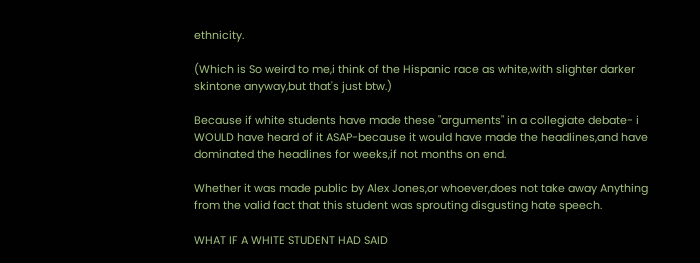ethnicity.

(Which is So weird to me,i think of the Hispanic race as white,with slighter darker skintone anyway,but that's just btw.)

Because if white students have made these "arguments" in a collegiate debate- i WOULD have heard of it ASAP-because it would have made the headlines,and have dominated the headlines for weeks,if not months on end.

Whether it was made public by Alex Jones,or whoever,does not take away Anything from the valid fact that this student was sprouting disgusting hate speech.

WHAT IF A WHITE STUDENT HAD SAID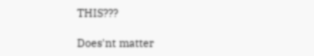THIS???

Does'nt matter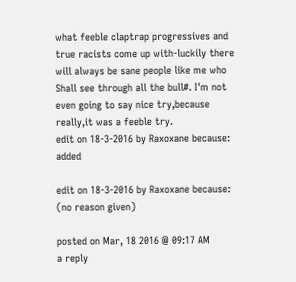what feeble claptrap progressives and true racists come up with-luckily there will always be sane people like me who Shall see through all the bull#. I'm not even going to say nice try,because really,it was a feeble try.
edit on 18-3-2016 by Raxoxane because: added

edit on 18-3-2016 by Raxoxane because: (no reason given)

posted on Mar, 18 2016 @ 09:17 AM
a reply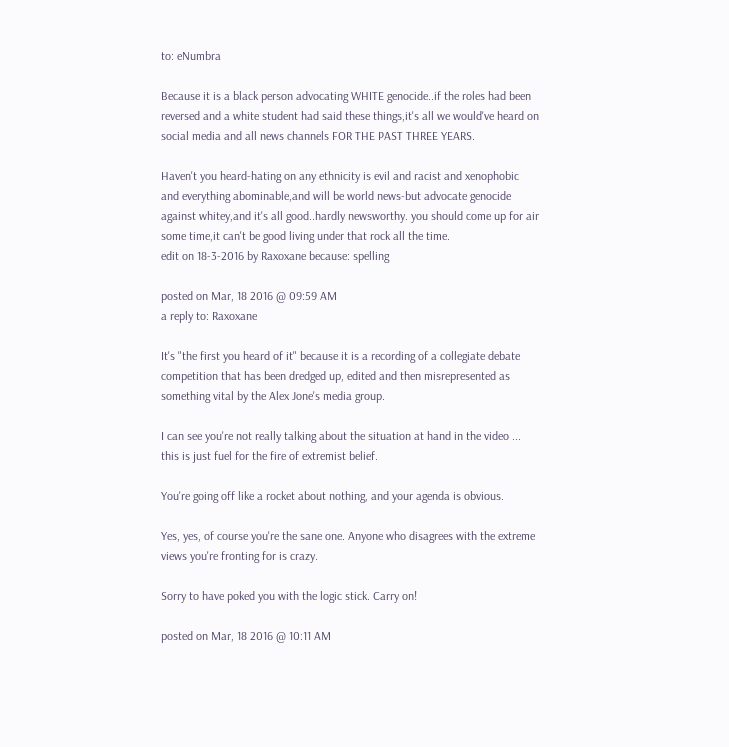to: eNumbra

Because it is a black person advocating WHITE genocide..if the roles had been reversed and a white student had said these things,it's all we would've heard on social media and all news channels FOR THE PAST THREE YEARS.

Haven't you heard-hating on any ethnicity is evil and racist and xenophobic and everything abominable,and will be world news-but advocate genocide against whitey,and it's all good..hardly newsworthy. you should come up for air some time,it can't be good living under that rock all the time.
edit on 18-3-2016 by Raxoxane because: spelling

posted on Mar, 18 2016 @ 09:59 AM
a reply to: Raxoxane

It's "the first you heard of it" because it is a recording of a collegiate debate competition that has been dredged up, edited and then misrepresented as something vital by the Alex Jone's media group.

I can see you're not really talking about the situation at hand in the video ... this is just fuel for the fire of extremist belief.

You're going off like a rocket about nothing, and your agenda is obvious.

Yes, yes, of course you're the sane one. Anyone who disagrees with the extreme views you're fronting for is crazy.

Sorry to have poked you with the logic stick. Carry on!

posted on Mar, 18 2016 @ 10:11 AM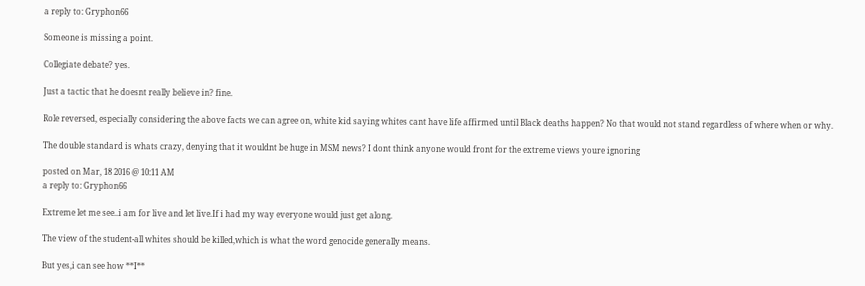a reply to: Gryphon66

Someone is missing a point.

Collegiate debate? yes.

Just a tactic that he doesnt really believe in? fine.

Role reversed, especially considering the above facts we can agree on, white kid saying whites cant have life affirmed until Black deaths happen? No that would not stand regardless of where when or why.

The double standard is whats crazy, denying that it wouldnt be huge in MSM news? I dont think anyone would front for the extreme views youre ignoring

posted on Mar, 18 2016 @ 10:11 AM
a reply to: Gryphon66

Extreme let me see..i am for live and let live.If i had my way everyone would just get along.

The view of the student-all whites should be killed,which is what the word genocide generally means.

But yes,i can see how **I**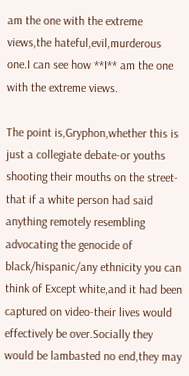am the one with the extreme views,the hateful,evil,murderous one.I can see how **I** am the one with the extreme views.

The point is,Gryphon,whether this is just a collegiate debate-or youths shooting their mouths on the street-that if a white person had said anything remotely resembling advocating the genocide of black/hispanic/any ethnicity you can think of Except white,and it had been captured on video-their lives would effectively be over.Socially they would be lambasted no end,they may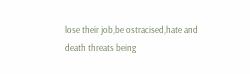lose their job,be ostracised,hate and death threats being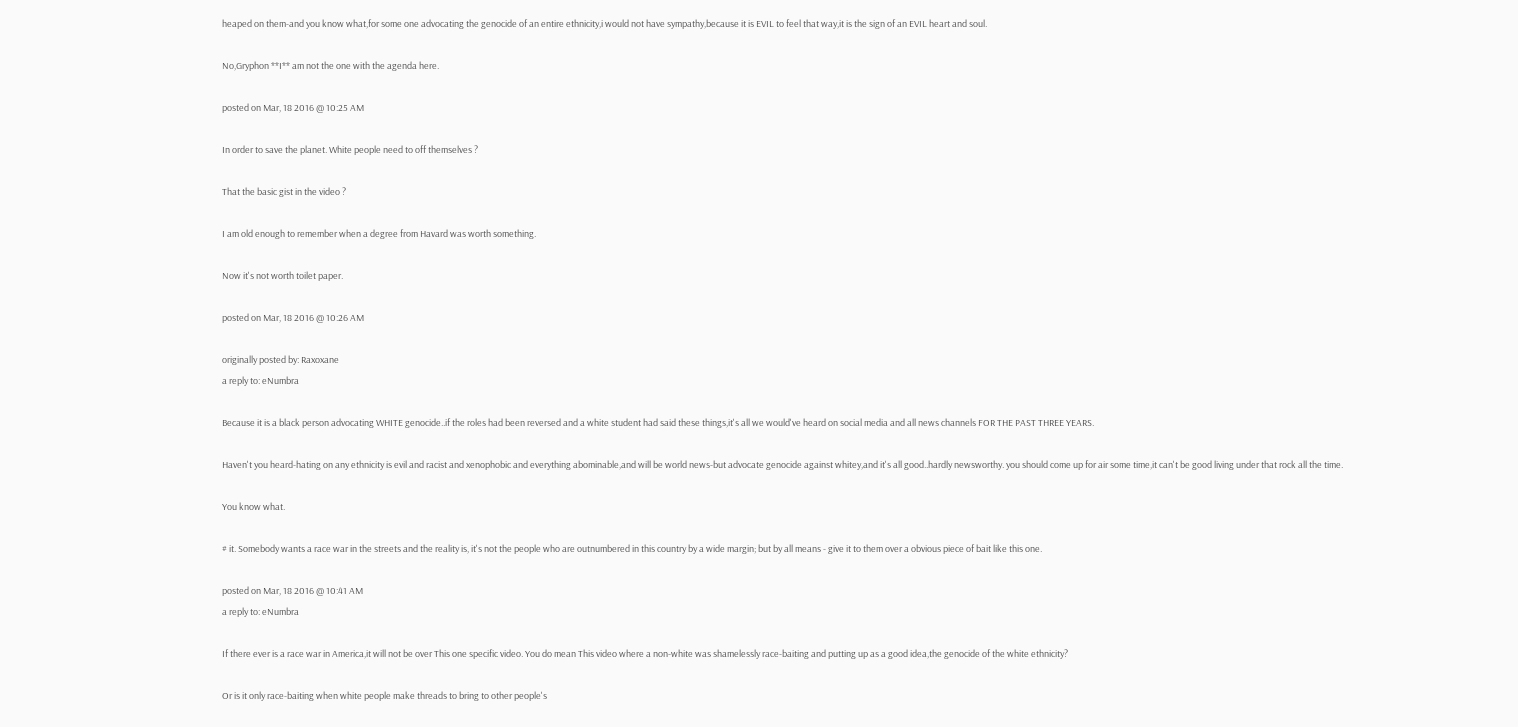heaped on them-and you know what,for some one advocating the genocide of an entire ethnicity,i would not have sympathy,because it is EVIL to feel that way,it is the sign of an EVIL heart and soul.

No,Gryphon **I** am not the one with the agenda here.

posted on Mar, 18 2016 @ 10:25 AM

In order to save the planet. White people need to off themselves ?

That the basic gist in the video ?

I am old enough to remember when a degree from Havard was worth something.

Now it's not worth toilet paper.

posted on Mar, 18 2016 @ 10:26 AM

originally posted by: Raxoxane
a reply to: eNumbra

Because it is a black person advocating WHITE genocide..if the roles had been reversed and a white student had said these things,it's all we would've heard on social media and all news channels FOR THE PAST THREE YEARS.

Haven't you heard-hating on any ethnicity is evil and racist and xenophobic and everything abominable,and will be world news-but advocate genocide against whitey,and it's all good..hardly newsworthy. you should come up for air some time,it can't be good living under that rock all the time.

You know what.

# it. Somebody wants a race war in the streets and the reality is, it's not the people who are outnumbered in this country by a wide margin; but by all means - give it to them over a obvious piece of bait like this one.

posted on Mar, 18 2016 @ 10:41 AM
a reply to: eNumbra

If there ever is a race war in America,it will not be over This one specific video. You do mean This video where a non-white was shamelessly race-baiting and putting up as a good idea,the genocide of the white ethnicity?

Or is it only race-baiting when white people make threads to bring to other people's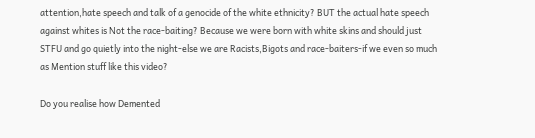attention,hate speech and talk of a genocide of the white ethnicity? BUT the actual hate speech against whites is Not the race-baiting? Because we were born with white skins and should just STFU and go quietly into the night-else we are Racists,Bigots and race-baiters-if we even so much as Mention stuff like this video?

Do you realise how Demented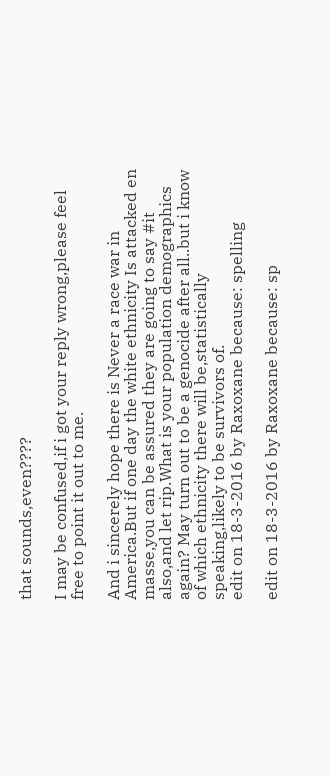that sounds,even????

I may be confused,if i got your reply wrong,please feel free to point it out to me.

And i sincerely hope there is Never a race war in America.But if one day the white ethnicity Is attacked en masse,you can be assured they are going to say #it also,and let rip.What is your population demographics again? May turn out to be a genocide after all..but i know of which ethnicity there will be,statistically speaking,likely to be survivors of.
edit on 18-3-2016 by Raxoxane because: spelling

edit on 18-3-2016 by Raxoxane because: sp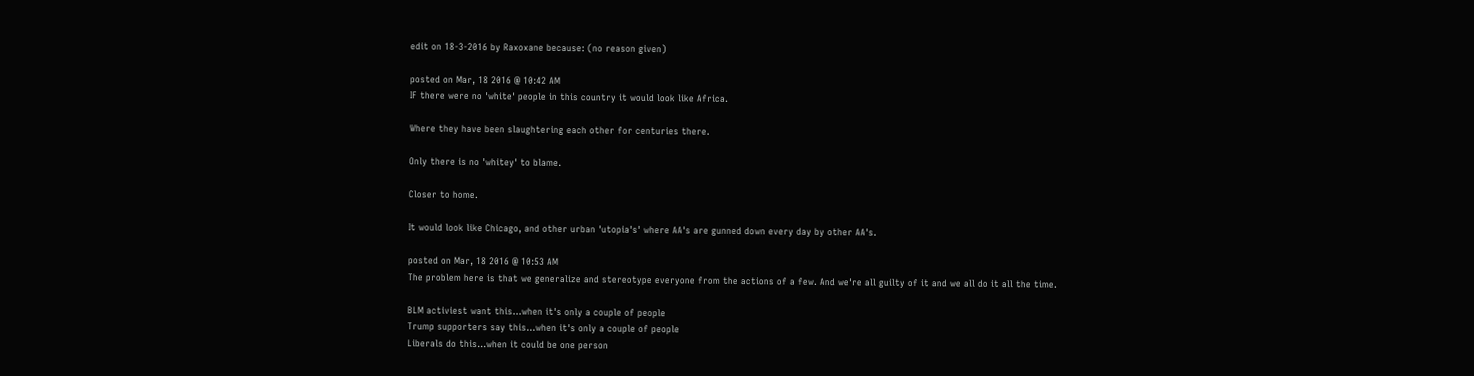edit on 18-3-2016 by Raxoxane because: (no reason given)

posted on Mar, 18 2016 @ 10:42 AM
IF there were no 'white' people in this country it would look like Africa.

Where they have been slaughtering each other for centuries there.

Only there is no 'whitey' to blame.

Closer to home.

It would look like Chicago, and other urban 'utopia's' where AA's are gunned down every day by other AA's.

posted on Mar, 18 2016 @ 10:53 AM
The problem here is that we generalize and stereotype everyone from the actions of a few. And we're all guilty of it and we all do it all the time.

BLM activiest want this...when it's only a couple of people
Trump supporters say this...when it's only a couple of people
Liberals do this...when it could be one person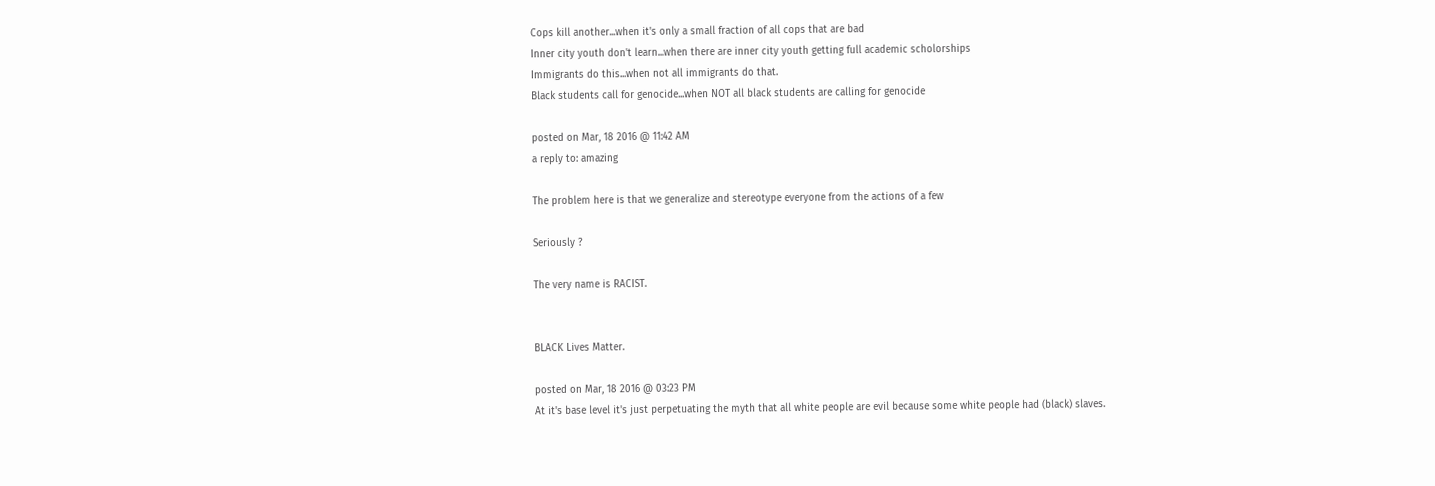Cops kill another...when it's only a small fraction of all cops that are bad
Inner city youth don't learn...when there are inner city youth getting full academic scholorships
Immigrants do this...when not all immigrants do that.
Black students call for genocide...when NOT all black students are calling for genocide

posted on Mar, 18 2016 @ 11:42 AM
a reply to: amazing

The problem here is that we generalize and stereotype everyone from the actions of a few

Seriously ?

The very name is RACIST.


BLACK Lives Matter.

posted on Mar, 18 2016 @ 03:23 PM
At it's base level it's just perpetuating the myth that all white people are evil because some white people had (black) slaves.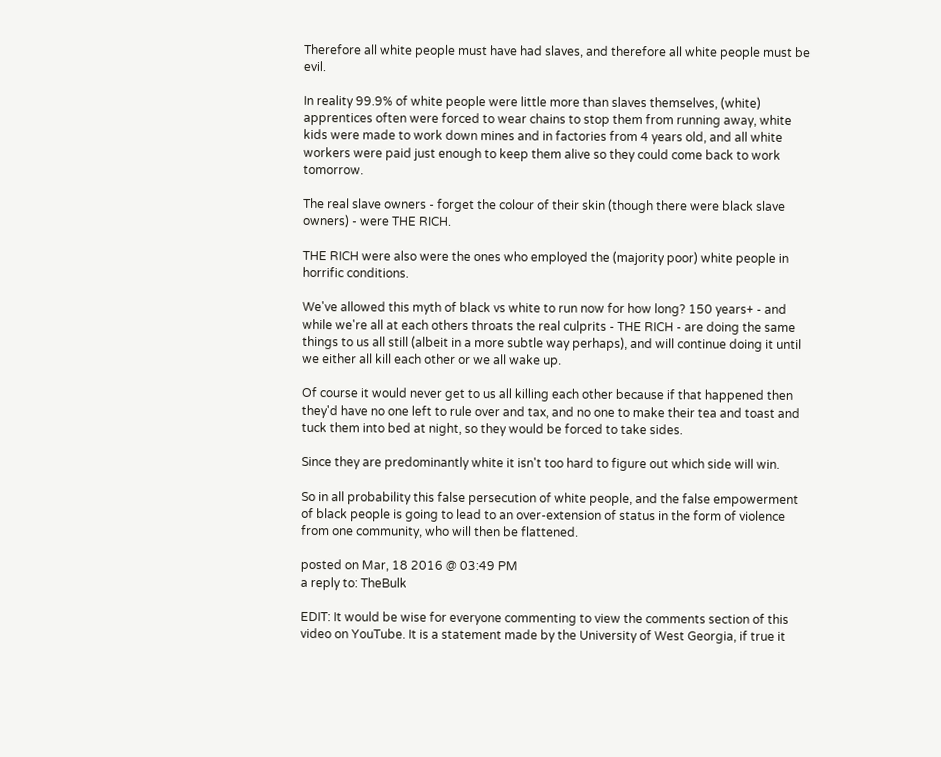Therefore all white people must have had slaves, and therefore all white people must be evil.

In reality 99.9% of white people were little more than slaves themselves, (white) apprentices often were forced to wear chains to stop them from running away, white kids were made to work down mines and in factories from 4 years old, and all white workers were paid just enough to keep them alive so they could come back to work tomorrow.

The real slave owners - forget the colour of their skin (though there were black slave owners) - were THE RICH.

THE RICH were also were the ones who employed the (majority poor) white people in horrific conditions.

We've allowed this myth of black vs white to run now for how long? 150 years+ - and while we're all at each others throats the real culprits - THE RICH - are doing the same things to us all still (albeit in a more subtle way perhaps), and will continue doing it until we either all kill each other or we all wake up.

Of course it would never get to us all killing each other because if that happened then they'd have no one left to rule over and tax, and no one to make their tea and toast and tuck them into bed at night, so they would be forced to take sides.

Since they are predominantly white it isn't too hard to figure out which side will win.

So in all probability this false persecution of white people, and the false empowerment of black people is going to lead to an over-extension of status in the form of violence from one community, who will then be flattened.

posted on Mar, 18 2016 @ 03:49 PM
a reply to: TheBulk

EDIT: It would be wise for everyone commenting to view the comments section of this video on YouTube. It is a statement made by the University of West Georgia, if true it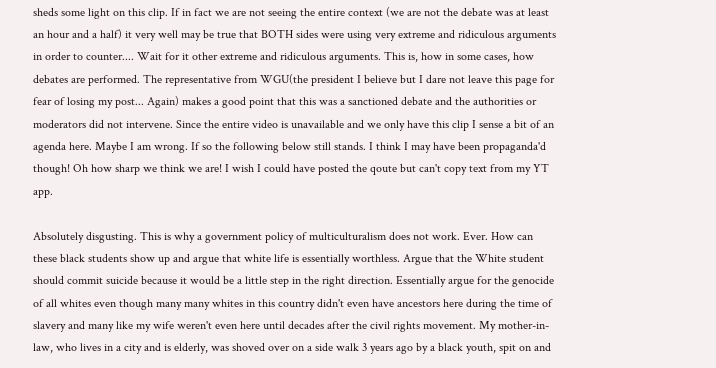sheds some light on this clip. If in fact we are not seeing the entire context (we are not the debate was at least an hour and a half) it very well may be true that BOTH sides were using very extreme and ridiculous arguments in order to counter.... Wait for it other extreme and ridiculous arguments. This is, how in some cases, how debates are performed. The representative from WGU(the president I believe but I dare not leave this page for fear of losing my post... Again) makes a good point that this was a sanctioned debate and the authorities or moderators did not intervene. Since the entire video is unavailable and we only have this clip I sense a bit of an agenda here. Maybe I am wrong. If so the following below still stands. I think I may have been propaganda'd though! Oh how sharp we think we are! I wish I could have posted the qoute but can't copy text from my YT app.

Absolutely disgusting. This is why a government policy of multiculturalism does not work. Ever. How can these black students show up and argue that white life is essentially worthless. Argue that the White student should commit suicide because it would be a little step in the right direction. Essentially argue for the genocide of all whites even though many many whites in this country didn't even have ancestors here during the time of slavery and many like my wife weren't even here until decades after the civil rights movement. My mother-in-law, who lives in a city and is elderly, was shoved over on a side walk 3 years ago by a black youth, spit on and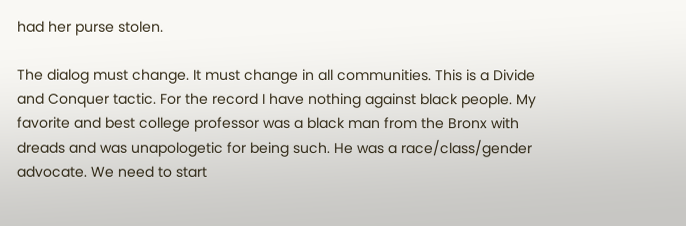had her purse stolen.

The dialog must change. It must change in all communities. This is a Divide and Conquer tactic. For the record I have nothing against black people. My favorite and best college professor was a black man from the Bronx with dreads and was unapologetic for being such. He was a race/class/gender advocate. We need to start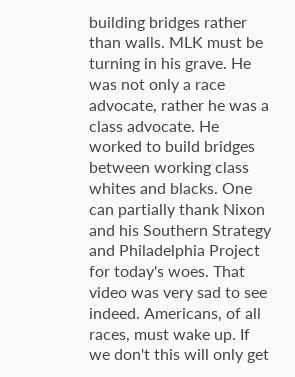building bridges rather than walls. MLK must be turning in his grave. He was not only a race advocate, rather he was a class advocate. He worked to build bridges between working class whites and blacks. One can partially thank Nixon and his Southern Strategy and Philadelphia Project for today's woes. That video was very sad to see indeed. Americans, of all races, must wake up. If we don't this will only get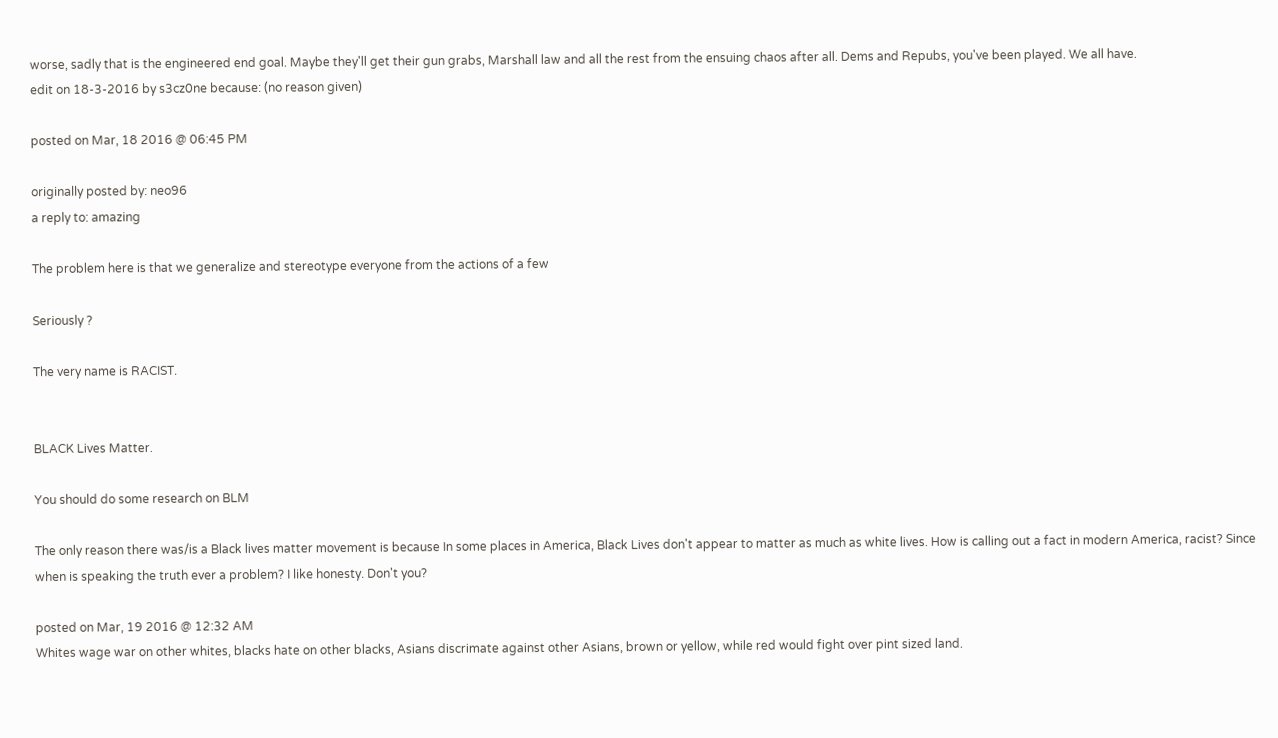worse, sadly that is the engineered end goal. Maybe they'll get their gun grabs, Marshall law and all the rest from the ensuing chaos after all. Dems and Repubs, you've been played. We all have.
edit on 18-3-2016 by s3cz0ne because: (no reason given)

posted on Mar, 18 2016 @ 06:45 PM

originally posted by: neo96
a reply to: amazing

The problem here is that we generalize and stereotype everyone from the actions of a few

Seriously ?

The very name is RACIST.


BLACK Lives Matter.

You should do some research on BLM

The only reason there was/is a Black lives matter movement is because In some places in America, Black Lives don't appear to matter as much as white lives. How is calling out a fact in modern America, racist? Since when is speaking the truth ever a problem? I like honesty. Don't you?

posted on Mar, 19 2016 @ 12:32 AM
Whites wage war on other whites, blacks hate on other blacks, Asians discrimate against other Asians, brown or yellow, while red would fight over pint sized land.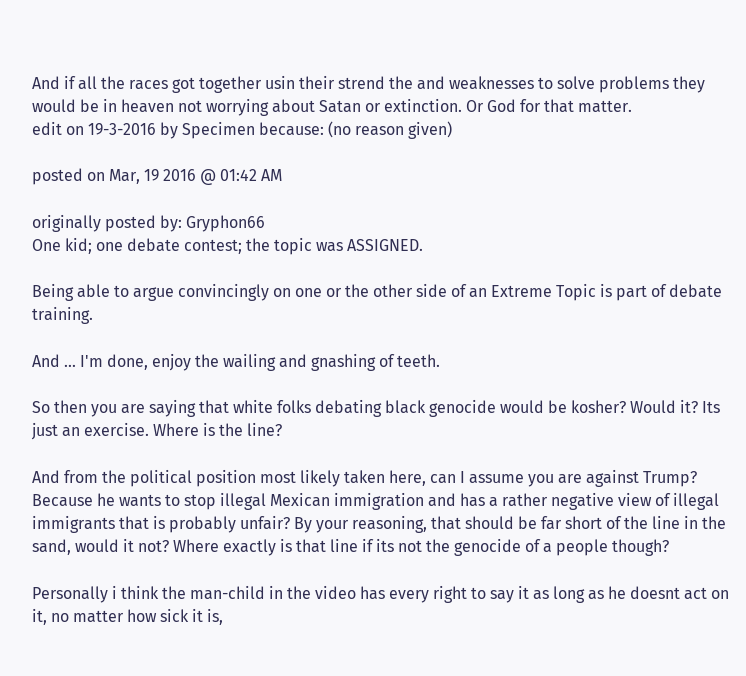And if all the races got together usin their strend the and weaknesses to solve problems they would be in heaven not worrying about Satan or extinction. Or God for that matter.
edit on 19-3-2016 by Specimen because: (no reason given)

posted on Mar, 19 2016 @ 01:42 AM

originally posted by: Gryphon66
One kid; one debate contest; the topic was ASSIGNED.

Being able to argue convincingly on one or the other side of an Extreme Topic is part of debate training.

And ... I'm done, enjoy the wailing and gnashing of teeth.

So then you are saying that white folks debating black genocide would be kosher? Would it? Its just an exercise. Where is the line?

And from the political position most likely taken here, can I assume you are against Trump? Because he wants to stop illegal Mexican immigration and has a rather negative view of illegal immigrants that is probably unfair? By your reasoning, that should be far short of the line in the sand, would it not? Where exactly is that line if its not the genocide of a people though?

Personally i think the man-child in the video has every right to say it as long as he doesnt act on it, no matter how sick it is,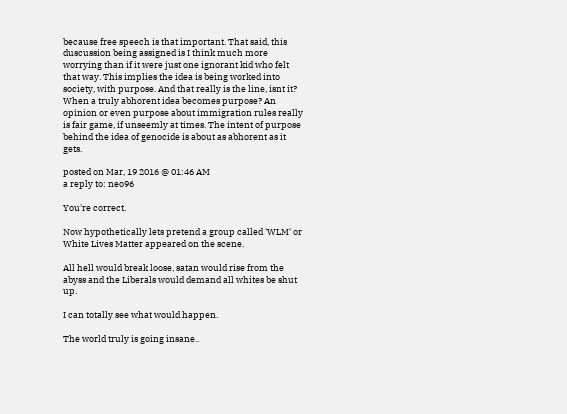because free speech is that important. That said, this duscussion being assigned is I think much more worrying than if it were just one ignorant kid who felt that way. This implies the idea is being worked into society, with purpose. And that really is the line, isnt it? When a truly abhorent idea becomes purpose? An opinion or even purpose about immigration rules really is fair game, if unseemly at times. The intent of purpose behind the idea of genocide is about as abhorent as it gets.

posted on Mar, 19 2016 @ 01:46 AM
a reply to: neo96

You're correct.

Now hypothetically lets pretend a group called 'WLM' or White Lives Matter appeared on the scene.

All hell would break loose, satan would rise from the abyss and the Liberals would demand all whites be shut up.

I can totally see what would happen.

The world truly is going insane..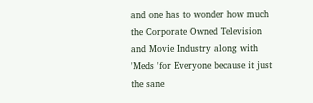and one has to wonder how much the Corporate Owned Television and Movie Industry along with 'Meds 'for Everyone because it just the sane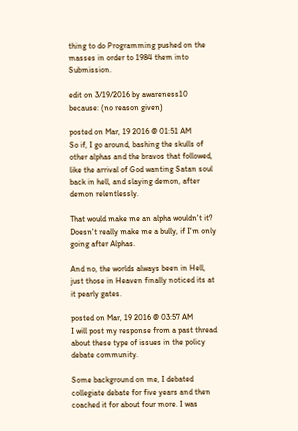thing to do Programming pushed on the masses in order to 1984 them into Submission.

edit on 3/19/2016 by awareness10 because: (no reason given)

posted on Mar, 19 2016 @ 01:51 AM
So if, I go around, bashing the skulls of other alphas and the bravos that followed, like the arrival of God wanting Satan soul back in hell, and slaying demon, after demon relentlessly.

That would make me an alpha wouldn't it? Doesn't really make me a bully, if I'm only going after Alphas.

And no, the worlds always been in Hell, just those in Heaven finally noticed its at it pearly gates.

posted on Mar, 19 2016 @ 03:57 AM
I will post my response from a past thread about these type of issues in the policy debate community.

Some background on me, I debated collegiate debate for five years and then coached it for about four more. I was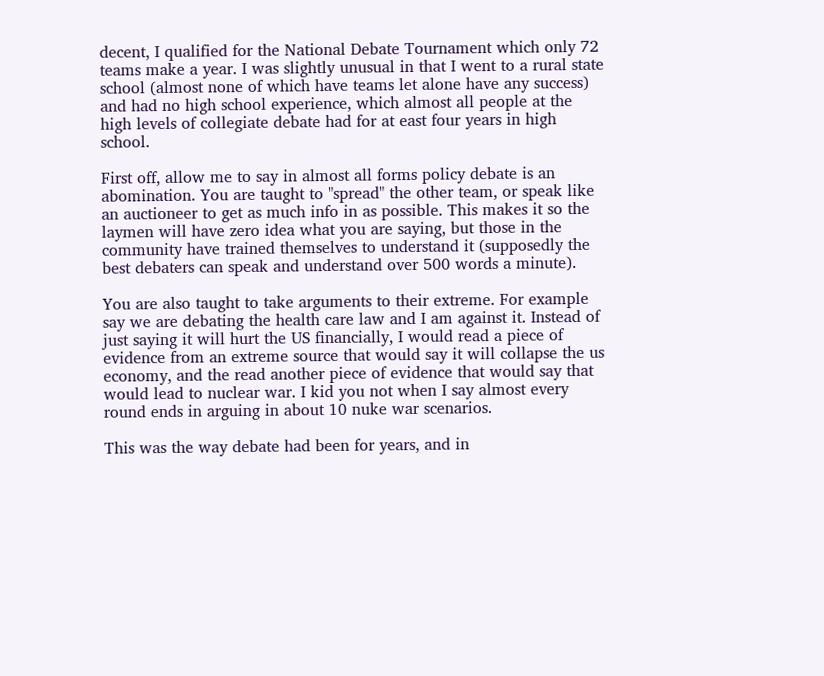decent, I qualified for the National Debate Tournament which only 72 teams make a year. I was slightly unusual in that I went to a rural state school (almost none of which have teams let alone have any success) and had no high school experience, which almost all people at the high levels of collegiate debate had for at east four years in high school.

First off, allow me to say in almost all forms policy debate is an abomination. You are taught to "spread" the other team, or speak like an auctioneer to get as much info in as possible. This makes it so the laymen will have zero idea what you are saying, but those in the community have trained themselves to understand it (supposedly the best debaters can speak and understand over 500 words a minute).

You are also taught to take arguments to their extreme. For example say we are debating the health care law and I am against it. Instead of just saying it will hurt the US financially, I would read a piece of evidence from an extreme source that would say it will collapse the us economy, and the read another piece of evidence that would say that would lead to nuclear war. I kid you not when I say almost every round ends in arguing in about 10 nuke war scenarios.

This was the way debate had been for years, and in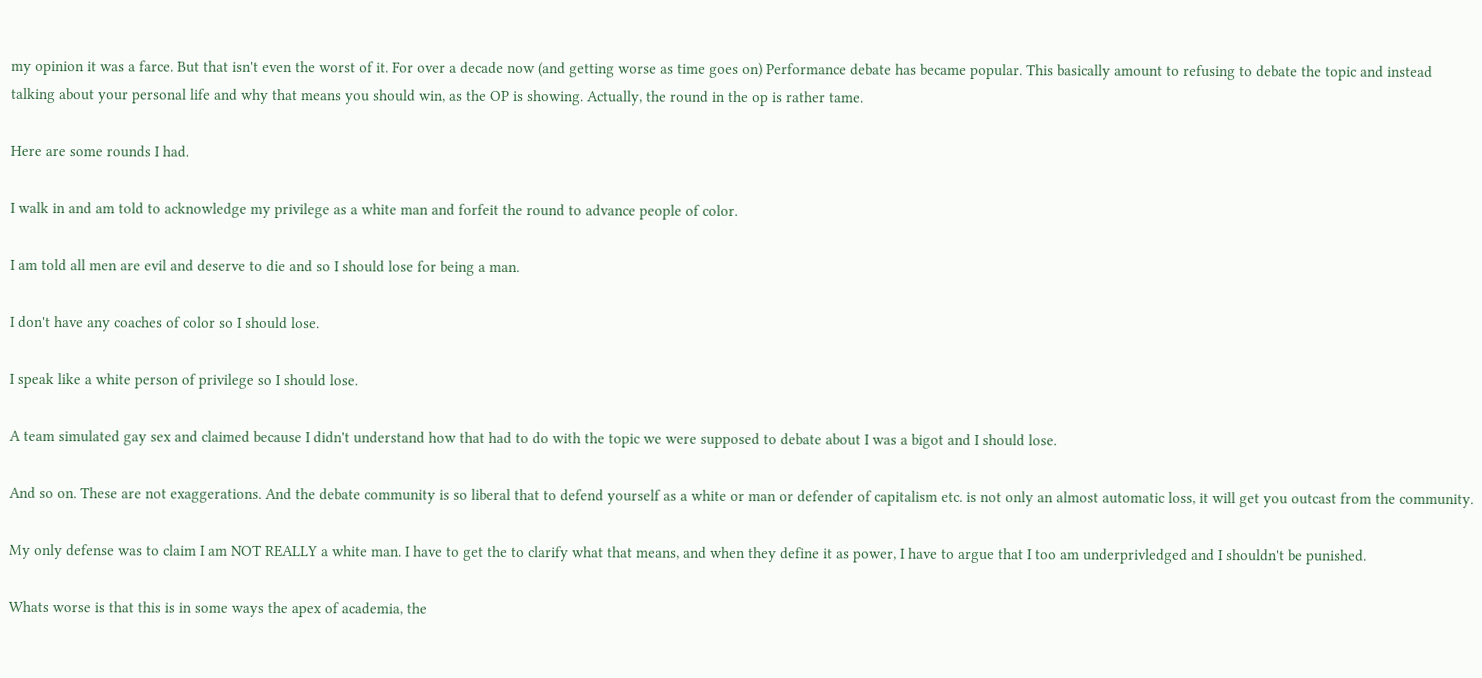my opinion it was a farce. But that isn't even the worst of it. For over a decade now (and getting worse as time goes on) Performance debate has became popular. This basically amount to refusing to debate the topic and instead talking about your personal life and why that means you should win, as the OP is showing. Actually, the round in the op is rather tame.

Here are some rounds I had.

I walk in and am told to acknowledge my privilege as a white man and forfeit the round to advance people of color.

I am told all men are evil and deserve to die and so I should lose for being a man.

I don't have any coaches of color so I should lose.

I speak like a white person of privilege so I should lose.

A team simulated gay sex and claimed because I didn't understand how that had to do with the topic we were supposed to debate about I was a bigot and I should lose.

And so on. These are not exaggerations. And the debate community is so liberal that to defend yourself as a white or man or defender of capitalism etc. is not only an almost automatic loss, it will get you outcast from the community.

My only defense was to claim I am NOT REALLY a white man. I have to get the to clarify what that means, and when they define it as power, I have to argue that I too am underprivledged and I shouldn't be punished.

Whats worse is that this is in some ways the apex of academia, the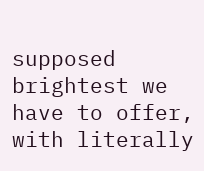supposed brightest we have to offer, with literally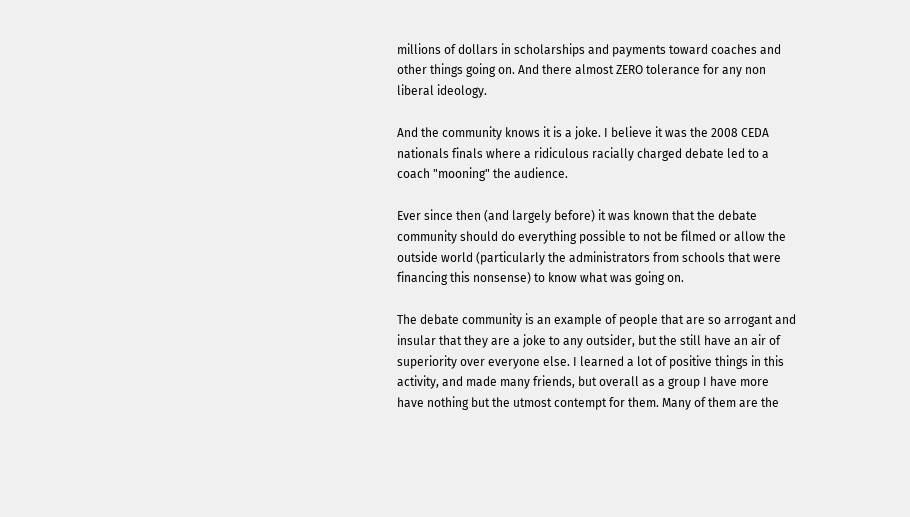millions of dollars in scholarships and payments toward coaches and other things going on. And there almost ZERO tolerance for any non liberal ideology.

And the community knows it is a joke. I believe it was the 2008 CEDA nationals finals where a ridiculous racially charged debate led to a coach "mooning" the audience.

Ever since then (and largely before) it was known that the debate community should do everything possible to not be filmed or allow the outside world (particularly the administrators from schools that were financing this nonsense) to know what was going on.

The debate community is an example of people that are so arrogant and insular that they are a joke to any outsider, but the still have an air of superiority over everyone else. I learned a lot of positive things in this activity, and made many friends, but overall as a group I have more have nothing but the utmost contempt for them. Many of them are the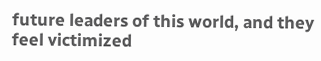future leaders of this world, and they feel victimized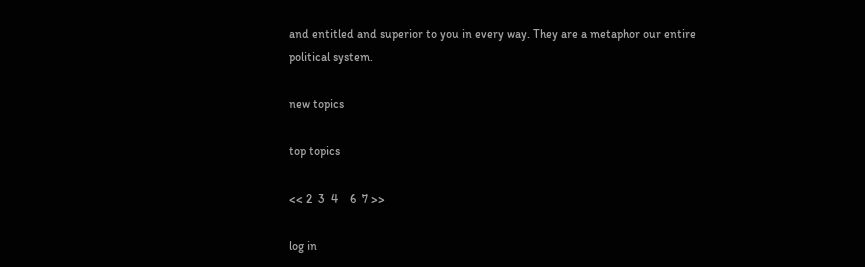and entitled and superior to you in every way. They are a metaphor our entire political system.

new topics

top topics

<< 2  3  4    6  7 >>

log in